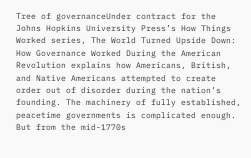Tree of governanceUnder contract for the Johns Hopkins University Press’s How Things Worked series, The World Turned Upside Down: How Governance Worked During the American Revolution explains how Americans, British, and Native Americans attempted to create order out of disorder during the nation’s founding. The machinery of fully established, peacetime governments is complicated enough. But from the mid-1770s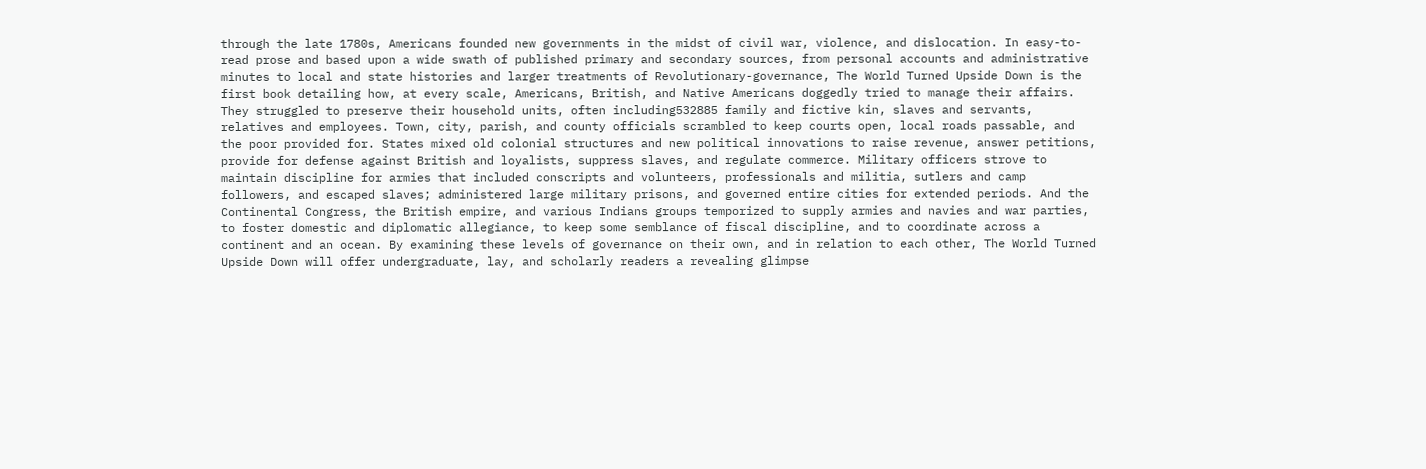through the late 1780s, Americans founded new governments in the midst of civil war, violence, and dislocation. In easy-to-read prose and based upon a wide swath of published primary and secondary sources, from personal accounts and administrative minutes to local and state histories and larger treatments of Revolutionary-governance, The World Turned Upside Down is the first book detailing how, at every scale, Americans, British, and Native Americans doggedly tried to manage their affairs. They struggled to preserve their household units, often including532885 family and fictive kin, slaves and servants, relatives and employees. Town, city, parish, and county officials scrambled to keep courts open, local roads passable, and the poor provided for. States mixed old colonial structures and new political innovations to raise revenue, answer petitions, provide for defense against British and loyalists, suppress slaves, and regulate commerce. Military officers strove to maintain discipline for armies that included conscripts and volunteers, professionals and militia, sutlers and camp followers, and escaped slaves; administered large military prisons, and governed entire cities for extended periods. And the Continental Congress, the British empire, and various Indians groups temporized to supply armies and navies and war parties, to foster domestic and diplomatic allegiance, to keep some semblance of fiscal discipline, and to coordinate across a continent and an ocean. By examining these levels of governance on their own, and in relation to each other, The World Turned Upside Down will offer undergraduate, lay, and scholarly readers a revealing glimpse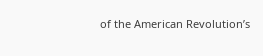of the American Revolution’s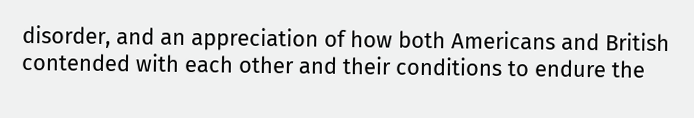disorder, and an appreciation of how both Americans and British contended with each other and their conditions to endure the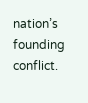nation’s founding conflict.